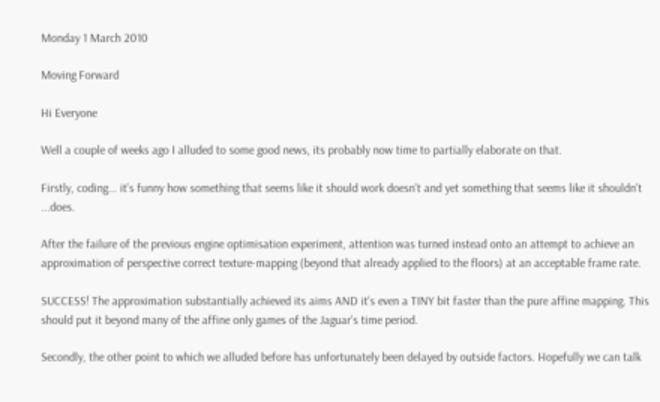Monday 1 March 2010

Moving Forward

Hi Everyone

Well a couple of weeks ago I alluded to some good news, its probably now time to partially elaborate on that.

Firstly, coding... it's funny how something that seems like it should work doesn't and yet something that seems like it shouldn't ...does.

After the failure of the previous engine optimisation experiment, attention was turned instead onto an attempt to achieve an approximation of perspective correct texture-mapping (beyond that already applied to the floors) at an acceptable frame rate.

SUCCESS! The approximation substantially achieved its aims AND it's even a TINY bit faster than the pure affine mapping. This should put it beyond many of the affine only games of the Jaguar's time period.

Secondly, the other point to which we alluded before has unfortunately been delayed by outside factors. Hopefully we can talk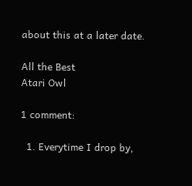about this at a later date.

All the Best
Atari Owl

1 comment:

  1. Everytime I drop by,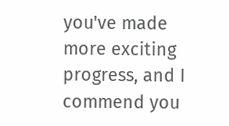you've made more exciting progress, and I commend you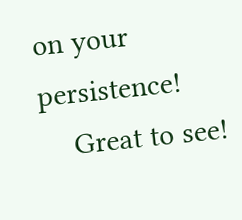on your persistence!
    Great to see!